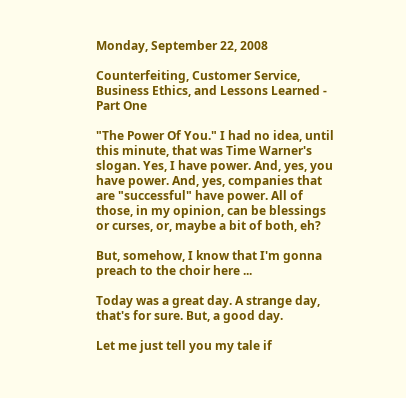Monday, September 22, 2008

Counterfeiting, Customer Service, Business Ethics, and Lessons Learned - Part One

"The Power Of You." I had no idea, until this minute, that was Time Warner's slogan. Yes, I have power. And, yes, you have power. And, yes, companies that are "successful" have power. All of those, in my opinion, can be blessings or curses, or, maybe a bit of both, eh?

But, somehow, I know that I'm gonna preach to the choir here ...

Today was a great day. A strange day, that's for sure. But, a good day.

Let me just tell you my tale if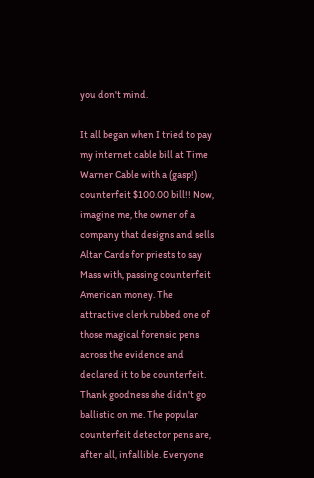you don't mind.

It all began when I tried to pay my internet cable bill at Time Warner Cable with a (gasp!) counterfeit $100.00 bill!! Now, imagine me, the owner of a company that designs and sells Altar Cards for priests to say Mass with, passing counterfeit American money. The attractive clerk rubbed one of those magical forensic pens across the evidence and declared it to be counterfeit. Thank goodness she didn't go ballistic on me. The popular counterfeit detector pens are, after all, infallible. Everyone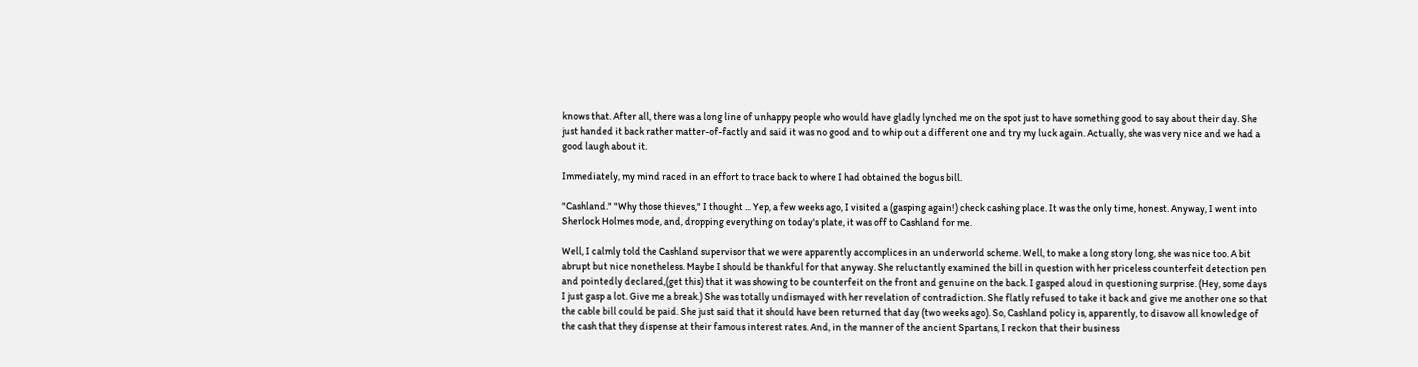knows that. After all, there was a long line of unhappy people who would have gladly lynched me on the spot just to have something good to say about their day. She just handed it back rather matter-of-factly and said it was no good and to whip out a different one and try my luck again. Actually, she was very nice and we had a good laugh about it.

Immediately, my mind raced in an effort to trace back to where I had obtained the bogus bill.

"Cashland." "Why those thieves," I thought ... Yep, a few weeks ago, I visited a (gasping again!) check cashing place. It was the only time, honest. Anyway, I went into Sherlock Holmes mode, and, dropping everything on today's plate, it was off to Cashland for me.

Well, I calmly told the Cashland supervisor that we were apparently accomplices in an underworld scheme. Well, to make a long story long, she was nice too. A bit abrupt but nice nonetheless. Maybe I should be thankful for that anyway. She reluctantly examined the bill in question with her priceless counterfeit detection pen and pointedly declared,(get this) that it was showing to be counterfeit on the front and genuine on the back. I gasped aloud in questioning surprise. (Hey, some days I just gasp a lot. Give me a break.) She was totally undismayed with her revelation of contradiction. She flatly refused to take it back and give me another one so that the cable bill could be paid. She just said that it should have been returned that day (two weeks ago). So, Cashland policy is, apparently, to disavow all knowledge of the cash that they dispense at their famous interest rates. And, in the manner of the ancient Spartans, I reckon that their business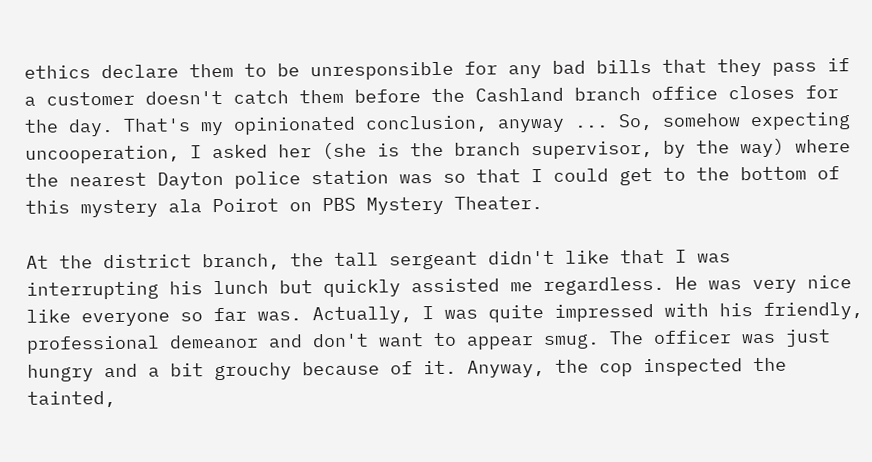ethics declare them to be unresponsible for any bad bills that they pass if a customer doesn't catch them before the Cashland branch office closes for the day. That's my opinionated conclusion, anyway ... So, somehow expecting uncooperation, I asked her (she is the branch supervisor, by the way) where the nearest Dayton police station was so that I could get to the bottom of this mystery ala Poirot on PBS Mystery Theater.

At the district branch, the tall sergeant didn't like that I was interrupting his lunch but quickly assisted me regardless. He was very nice like everyone so far was. Actually, I was quite impressed with his friendly, professional demeanor and don't want to appear smug. The officer was just hungry and a bit grouchy because of it. Anyway, the cop inspected the tainted,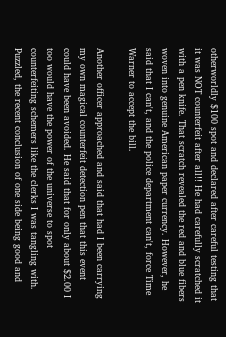otherworldly $100 spot and declared after careful testing that it was NOT counterfeit after all!! He had carefully scratched it with a pen knife. That scratch revealed the red and blue fibers woven into genuine American paper currency. However, he said that I can't, and the police department can't, force Time Warner to accept the bill.

Another officer approached and said that had I been carrying my own magical counterfeit detection pen that this event could have been avoided. He said that for only about $2.00 I too would have the power of the universe to spot counterfeiting schemers like the clerks I was tangling with. Puzzled, the recent conclusion of one side being good and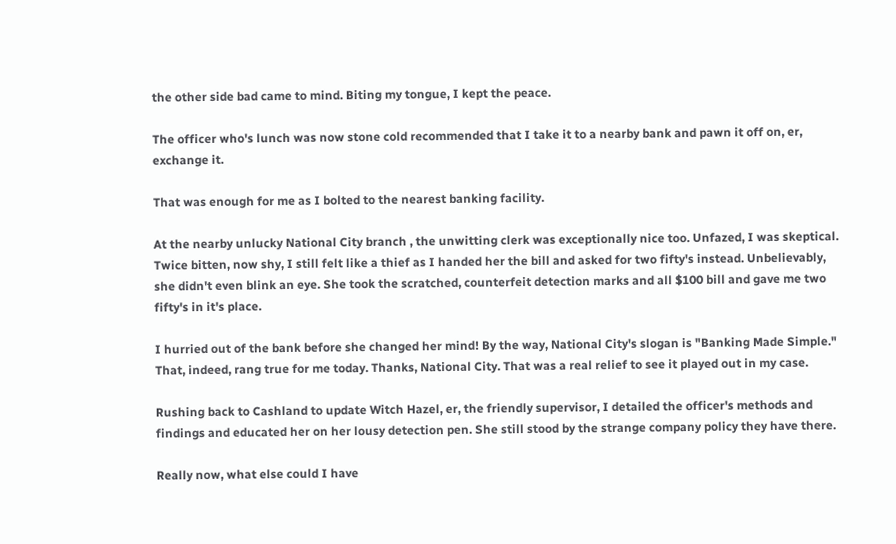the other side bad came to mind. Biting my tongue, I kept the peace.

The officer who's lunch was now stone cold recommended that I take it to a nearby bank and pawn it off on, er, exchange it.

That was enough for me as I bolted to the nearest banking facility.

At the nearby unlucky National City branch , the unwitting clerk was exceptionally nice too. Unfazed, I was skeptical. Twice bitten, now shy, I still felt like a thief as I handed her the bill and asked for two fifty's instead. Unbelievably, she didn't even blink an eye. She took the scratched, counterfeit detection marks and all $100 bill and gave me two fifty's in it's place.

I hurried out of the bank before she changed her mind! By the way, National City's slogan is "Banking Made Simple." That, indeed, rang true for me today. Thanks, National City. That was a real relief to see it played out in my case.

Rushing back to Cashland to update Witch Hazel, er, the friendly supervisor, I detailed the officer's methods and findings and educated her on her lousy detection pen. She still stood by the strange company policy they have there.

Really now, what else could I have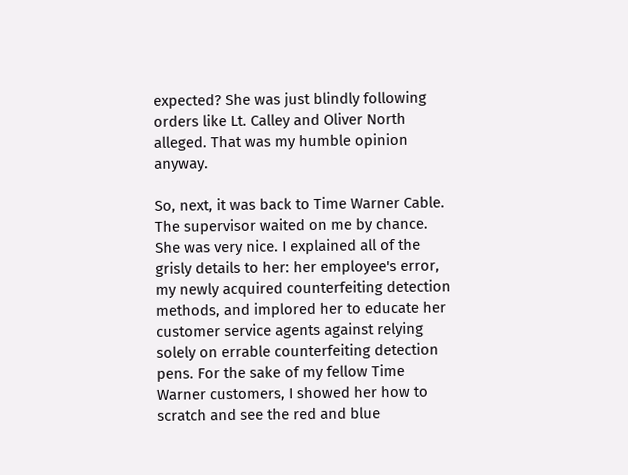expected? She was just blindly following orders like Lt. Calley and Oliver North alleged. That was my humble opinion anyway.

So, next, it was back to Time Warner Cable. The supervisor waited on me by chance. She was very nice. I explained all of the grisly details to her: her employee's error, my newly acquired counterfeiting detection methods, and implored her to educate her customer service agents against relying solely on errable counterfeiting detection pens. For the sake of my fellow Time Warner customers, I showed her how to scratch and see the red and blue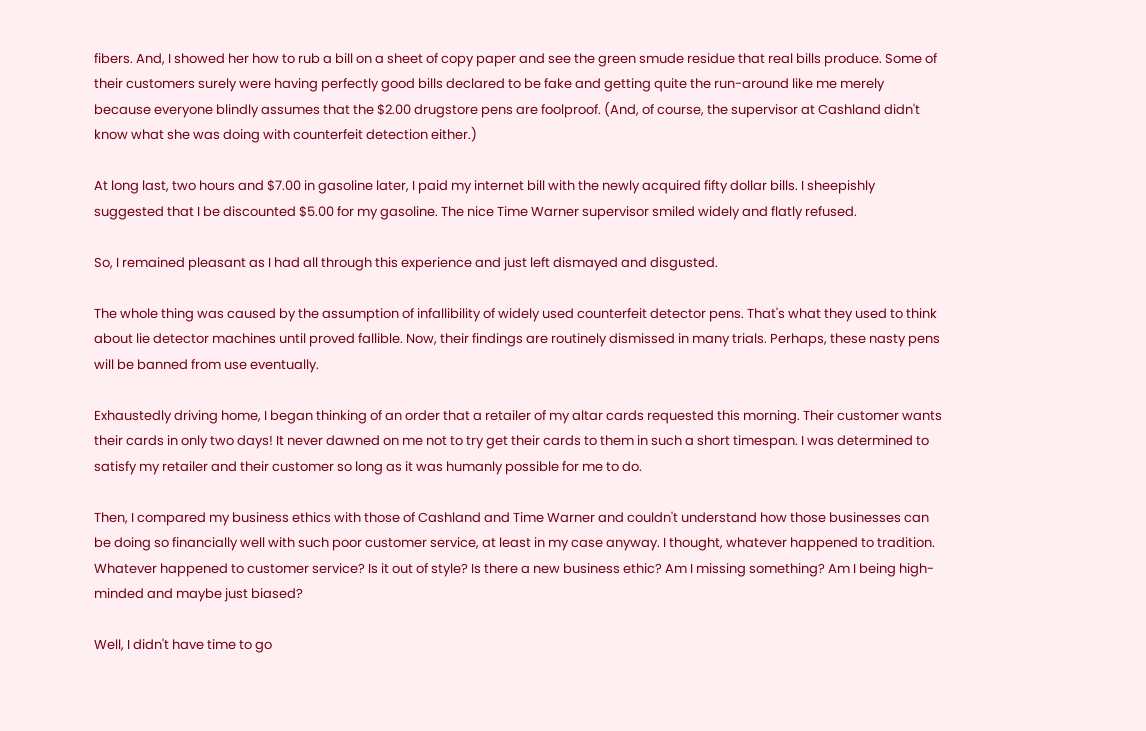fibers. And, I showed her how to rub a bill on a sheet of copy paper and see the green smude residue that real bills produce. Some of their customers surely were having perfectly good bills declared to be fake and getting quite the run-around like me merely because everyone blindly assumes that the $2.00 drugstore pens are foolproof. (And, of course, the supervisor at Cashland didn't know what she was doing with counterfeit detection either.)

At long last, two hours and $7.00 in gasoline later, I paid my internet bill with the newly acquired fifty dollar bills. I sheepishly suggested that I be discounted $5.00 for my gasoline. The nice Time Warner supervisor smiled widely and flatly refused.

So, I remained pleasant as I had all through this experience and just left dismayed and disgusted.

The whole thing was caused by the assumption of infallibility of widely used counterfeit detector pens. That's what they used to think about lie detector machines until proved fallible. Now, their findings are routinely dismissed in many trials. Perhaps, these nasty pens will be banned from use eventually.

Exhaustedly driving home, I began thinking of an order that a retailer of my altar cards requested this morning. Their customer wants their cards in only two days! It never dawned on me not to try get their cards to them in such a short timespan. I was determined to satisfy my retailer and their customer so long as it was humanly possible for me to do.

Then, I compared my business ethics with those of Cashland and Time Warner and couldn't understand how those businesses can be doing so financially well with such poor customer service, at least in my case anyway. I thought, whatever happened to tradition. Whatever happened to customer service? Is it out of style? Is there a new business ethic? Am I missing something? Am I being high-minded and maybe just biased?

Well, I didn't have time to go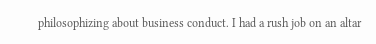philosophizing about business conduct. I had a rush job on an altar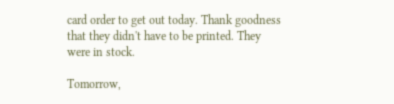card order to get out today. Thank goodness that they didn't have to be printed. They were in stock.

Tomorrow,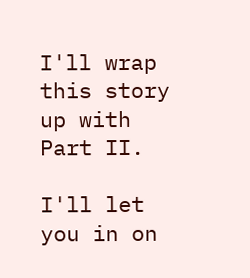I'll wrap this story up with Part II.

I'll let you in on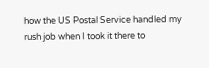how the US Postal Service handled my rush job when I took it there to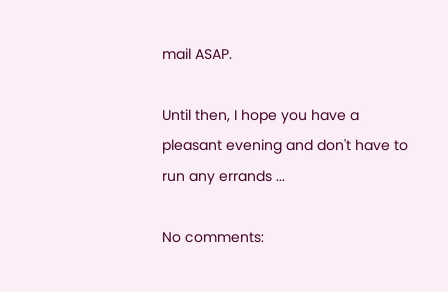mail ASAP.

Until then, I hope you have a pleasant evening and don't have to run any errands ...

No comments: